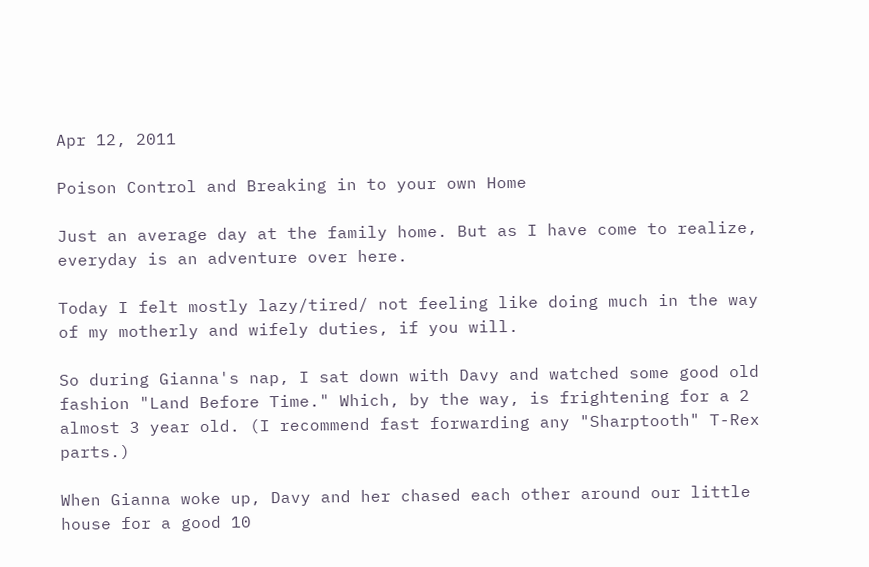Apr 12, 2011

Poison Control and Breaking in to your own Home

Just an average day at the family home. But as I have come to realize, everyday is an adventure over here.

Today I felt mostly lazy/tired/ not feeling like doing much in the way of my motherly and wifely duties, if you will.

So during Gianna's nap, I sat down with Davy and watched some good old fashion "Land Before Time." Which, by the way, is frightening for a 2 almost 3 year old. (I recommend fast forwarding any "Sharptooth" T-Rex parts.)

When Gianna woke up, Davy and her chased each other around our little house for a good 10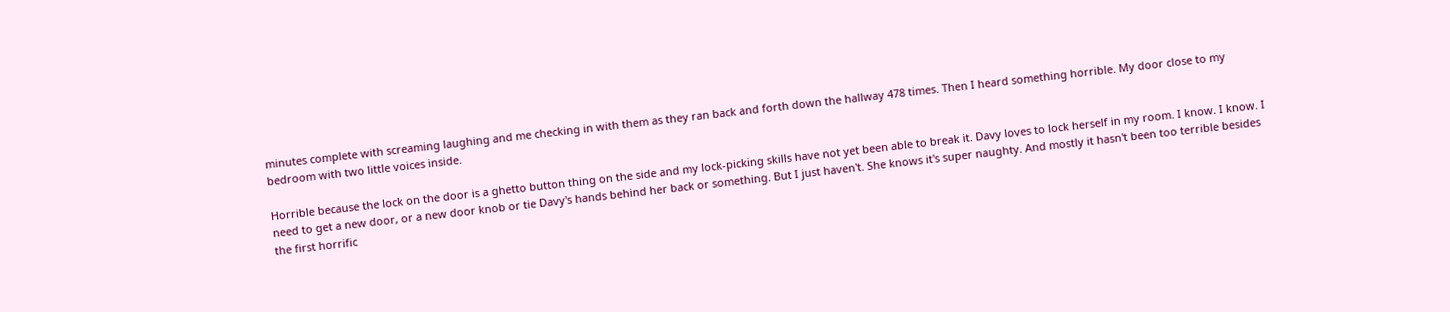minutes complete with screaming laughing and me checking in with them as they ran back and forth down the hallway 478 times. Then I heard something horrible. My door close to my bedroom with two little voices inside.

Horrible because the lock on the door is a ghetto button thing on the side and my lock-picking skills have not yet been able to break it. Davy loves to lock herself in my room. I know. I know. I need to get a new door, or a new door knob or tie Davy's hands behind her back or something. But I just haven't. She knows it's super naughty. And mostly it hasn't been too terrible besides the first horrific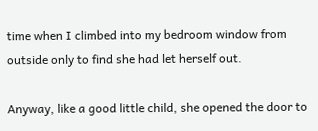time when I climbed into my bedroom window from outside only to find she had let herself out.

Anyway, like a good little child, she opened the door to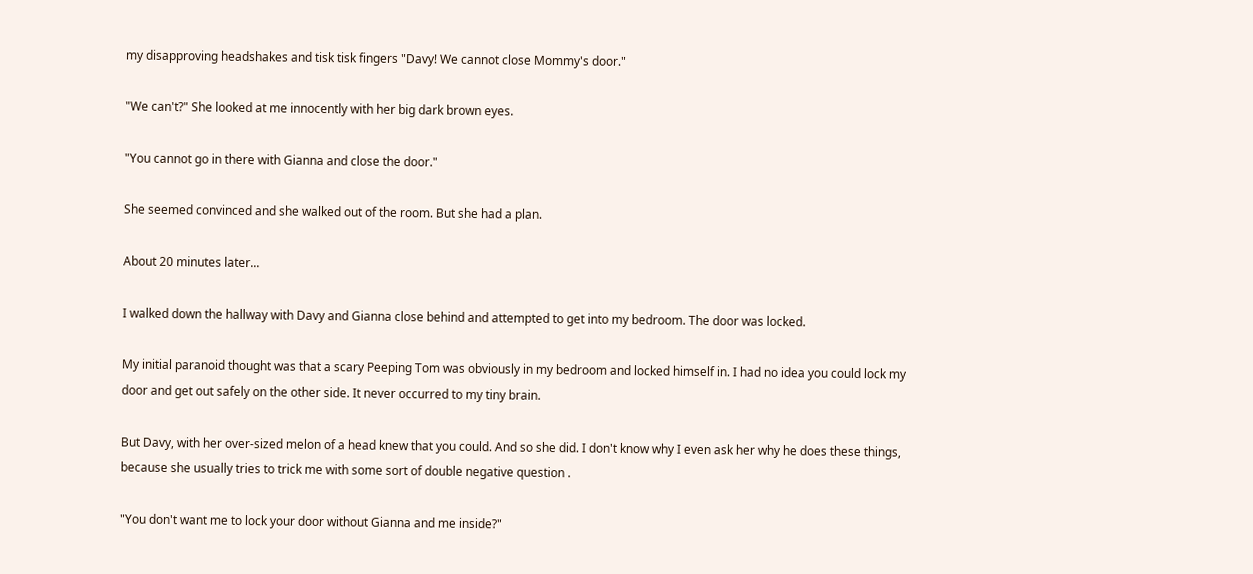my disapproving headshakes and tisk tisk fingers "Davy! We cannot close Mommy's door."

"We can't?" She looked at me innocently with her big dark brown eyes.

"You cannot go in there with Gianna and close the door."

She seemed convinced and she walked out of the room. But she had a plan.

About 20 minutes later...

I walked down the hallway with Davy and Gianna close behind and attempted to get into my bedroom. The door was locked.

My initial paranoid thought was that a scary Peeping Tom was obviously in my bedroom and locked himself in. I had no idea you could lock my door and get out safely on the other side. It never occurred to my tiny brain.

But Davy, with her over-sized melon of a head knew that you could. And so she did. I don't know why I even ask her why he does these things, because she usually tries to trick me with some sort of double negative question .

"You don't want me to lock your door without Gianna and me inside?"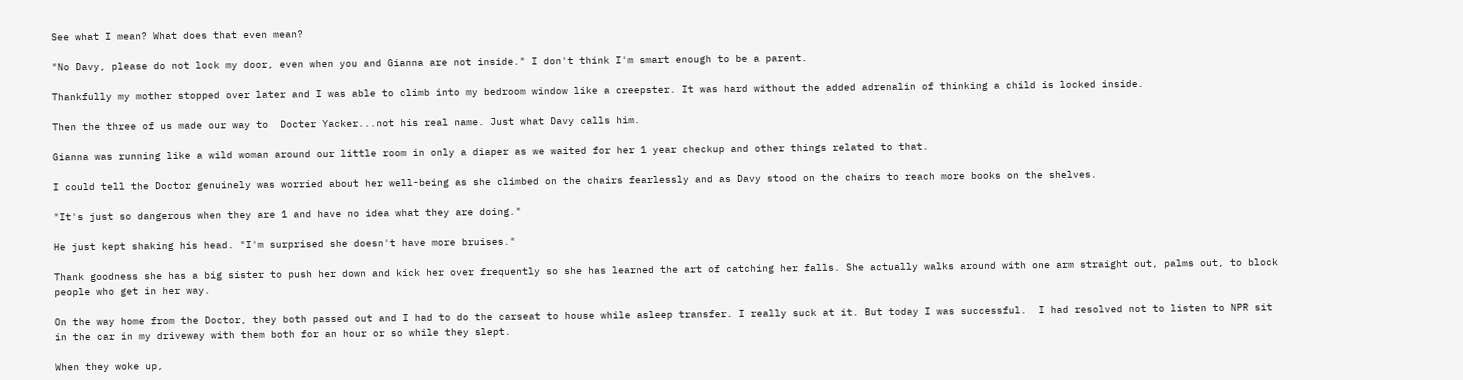See what I mean? What does that even mean?

"No Davy, please do not lock my door, even when you and Gianna are not inside." I don't think I'm smart enough to be a parent.

Thankfully my mother stopped over later and I was able to climb into my bedroom window like a creepster. It was hard without the added adrenalin of thinking a child is locked inside.

Then the three of us made our way to  Docter Yacker...not his real name. Just what Davy calls him.

Gianna was running like a wild woman around our little room in only a diaper as we waited for her 1 year checkup and other things related to that.

I could tell the Doctor genuinely was worried about her well-being as she climbed on the chairs fearlessly and as Davy stood on the chairs to reach more books on the shelves.

"It's just so dangerous when they are 1 and have no idea what they are doing."

He just kept shaking his head. "I'm surprised she doesn't have more bruises."

Thank goodness she has a big sister to push her down and kick her over frequently so she has learned the art of catching her falls. She actually walks around with one arm straight out, palms out, to block people who get in her way.

On the way home from the Doctor, they both passed out and I had to do the carseat to house while asleep transfer. I really suck at it. But today I was successful.  I had resolved not to listen to NPR sit in the car in my driveway with them both for an hour or so while they slept.

When they woke up,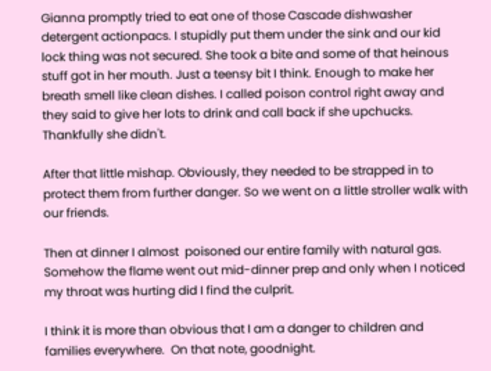Gianna promptly tried to eat one of those Cascade dishwasher detergent actionpacs. I stupidly put them under the sink and our kid lock thing was not secured. She took a bite and some of that heinous stuff got in her mouth. Just a teensy bit I think. Enough to make her breath smell like clean dishes. I called poison control right away and they said to give her lots to drink and call back if she upchucks. Thankfully she didn't.

After that little mishap. Obviously, they needed to be strapped in to protect them from further danger. So we went on a little stroller walk with our friends.

Then at dinner I almost  poisoned our entire family with natural gas. Somehow the flame went out mid-dinner prep and only when I noticed my throat was hurting did I find the culprit.

I think it is more than obvious that I am a danger to children and families everywhere.  On that note, goodnight.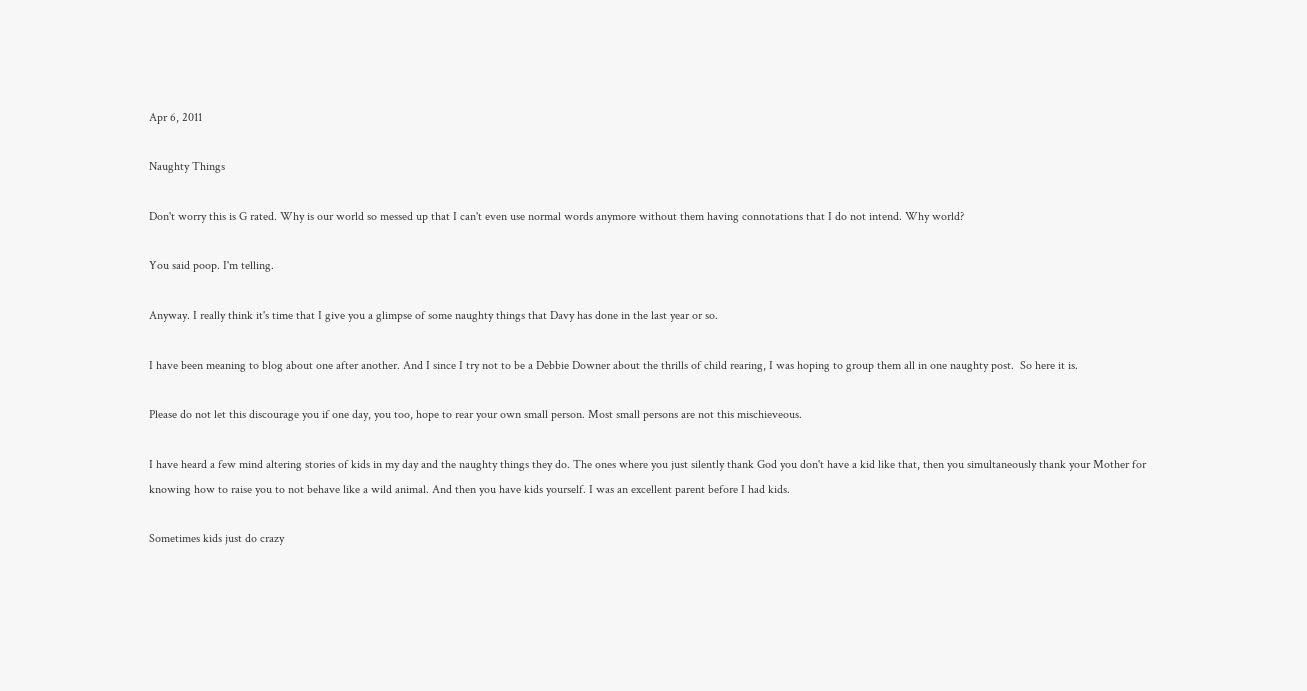Apr 6, 2011

Naughty Things

Don't worry this is G rated. Why is our world so messed up that I can't even use normal words anymore without them having connotations that I do not intend. Why world?

You said poop. I'm telling.

Anyway. I really think it's time that I give you a glimpse of some naughty things that Davy has done in the last year or so.

I have been meaning to blog about one after another. And I since I try not to be a Debbie Downer about the thrills of child rearing, I was hoping to group them all in one naughty post.  So here it is.

Please do not let this discourage you if one day, you too, hope to rear your own small person. Most small persons are not this mischieveous.

I have heard a few mind altering stories of kids in my day and the naughty things they do. The ones where you just silently thank God you don't have a kid like that, then you simultaneously thank your Mother for knowing how to raise you to not behave like a wild animal. And then you have kids yourself. I was an excellent parent before I had kids.

Sometimes kids just do crazy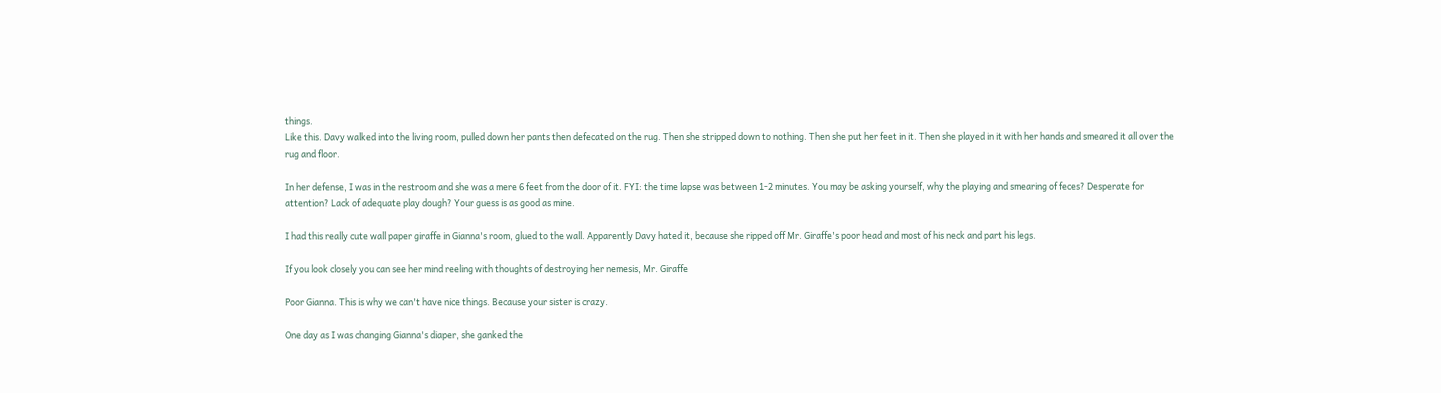things.
Like this. Davy walked into the living room, pulled down her pants then defecated on the rug. Then she stripped down to nothing. Then she put her feet in it. Then she played in it with her hands and smeared it all over the rug and floor.

In her defense, I was in the restroom and she was a mere 6 feet from the door of it. FYI: the time lapse was between 1-2 minutes. You may be asking yourself, why the playing and smearing of feces? Desperate for attention? Lack of adequate play dough? Your guess is as good as mine.

I had this really cute wall paper giraffe in Gianna's room, glued to the wall. Apparently Davy hated it, because she ripped off Mr. Giraffe's poor head and most of his neck and part his legs.

If you look closely you can see her mind reeling with thoughts of destroying her nemesis, Mr. Giraffe

Poor Gianna. This is why we can't have nice things. Because your sister is crazy.

One day as I was changing Gianna's diaper, she ganked the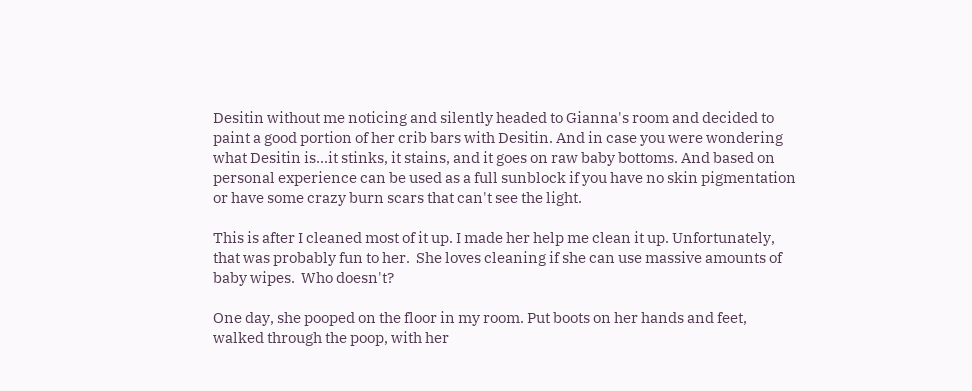Desitin without me noticing and silently headed to Gianna's room and decided to paint a good portion of her crib bars with Desitin. And in case you were wondering what Desitin is...it stinks, it stains, and it goes on raw baby bottoms. And based on personal experience can be used as a full sunblock if you have no skin pigmentation or have some crazy burn scars that can't see the light.

This is after I cleaned most of it up. I made her help me clean it up. Unfortunately, that was probably fun to her.  She loves cleaning if she can use massive amounts of baby wipes.  Who doesn't?

One day, she pooped on the floor in my room. Put boots on her hands and feet, walked through the poop, with her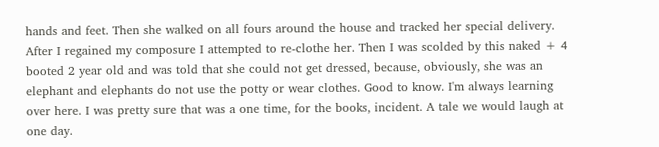hands and feet. Then she walked on all fours around the house and tracked her special delivery. After I regained my composure I attempted to re-clothe her. Then I was scolded by this naked + 4 booted 2 year old and was told that she could not get dressed, because, obviously, she was an elephant and elephants do not use the potty or wear clothes. Good to know. I'm always learning over here. I was pretty sure that was a one time, for the books, incident. A tale we would laugh at one day.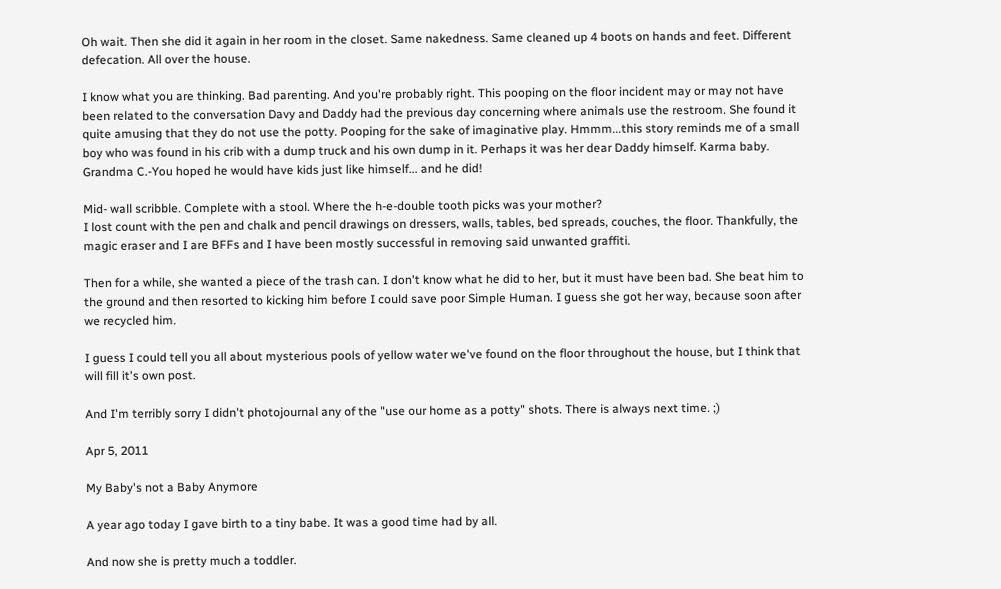Oh wait. Then she did it again in her room in the closet. Same nakedness. Same cleaned up 4 boots on hands and feet. Different defecation. All over the house.

I know what you are thinking. Bad parenting. And you're probably right. This pooping on the floor incident may or may not have been related to the conversation Davy and Daddy had the previous day concerning where animals use the restroom. She found it quite amusing that they do not use the potty. Pooping for the sake of imaginative play. Hmmm...this story reminds me of a small boy who was found in his crib with a dump truck and his own dump in it. Perhaps it was her dear Daddy himself. Karma baby. Grandma C.-You hoped he would have kids just like himself... and he did!

Mid- wall scribble. Complete with a stool. Where the h-e-double tooth picks was your mother?
I lost count with the pen and chalk and pencil drawings on dressers, walls, tables, bed spreads, couches, the floor. Thankfully, the magic eraser and I are BFFs and I have been mostly successful in removing said unwanted graffiti.

Then for a while, she wanted a piece of the trash can. I don't know what he did to her, but it must have been bad. She beat him to the ground and then resorted to kicking him before I could save poor Simple Human. I guess she got her way, because soon after we recycled him.

I guess I could tell you all about mysterious pools of yellow water we've found on the floor throughout the house, but I think that will fill it's own post.

And I'm terribly sorry I didn't photojournal any of the "use our home as a potty" shots. There is always next time. ;)

Apr 5, 2011

My Baby's not a Baby Anymore

A year ago today I gave birth to a tiny babe. It was a good time had by all.

And now she is pretty much a toddler.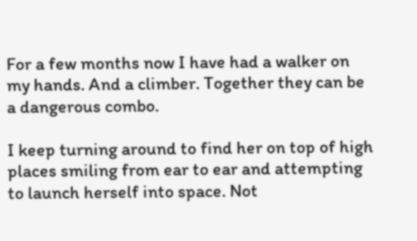For a few months now I have had a walker on my hands. And a climber. Together they can be a dangerous combo.

I keep turning around to find her on top of high places smiling from ear to ear and attempting to launch herself into space. Not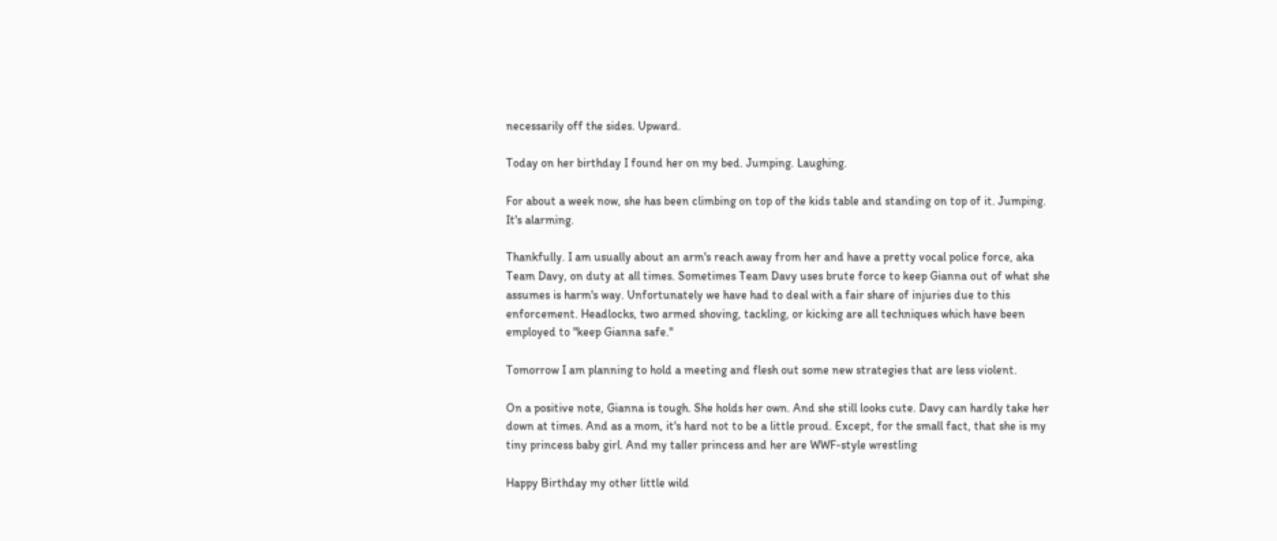necessarily off the sides. Upward.

Today on her birthday I found her on my bed. Jumping. Laughing.

For about a week now, she has been climbing on top of the kids table and standing on top of it. Jumping. It's alarming.

Thankfully. I am usually about an arm's reach away from her and have a pretty vocal police force, aka Team Davy, on duty at all times. Sometimes Team Davy uses brute force to keep Gianna out of what she assumes is harm's way. Unfortunately we have had to deal with a fair share of injuries due to this enforcement. Headlocks, two armed shoving, tackling, or kicking are all techniques which have been employed to "keep Gianna safe."

Tomorrow I am planning to hold a meeting and flesh out some new strategies that are less violent.

On a positive note, Gianna is tough. She holds her own. And she still looks cute. Davy can hardly take her down at times. And as a mom, it's hard not to be a little proud. Except, for the small fact, that she is my tiny princess baby girl. And my taller princess and her are WWF-style wrestling

Happy Birthday my other little wild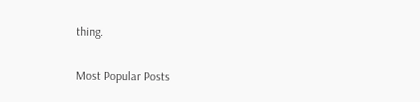thing.

Most Popular Posts